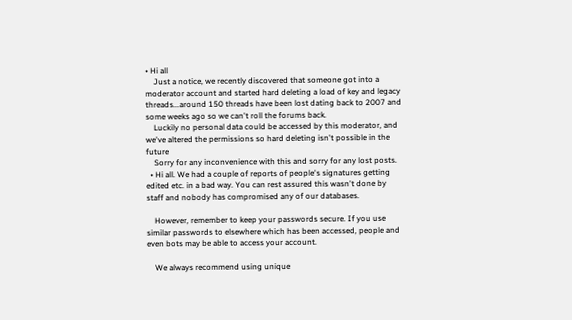• Hi all
    Just a notice, we recently discovered that someone got into a moderator account and started hard deleting a load of key and legacy threads...around 150 threads have been lost dating back to 2007 and some weeks ago so we can't roll the forums back.
    Luckily no personal data could be accessed by this moderator, and we've altered the permissions so hard deleting isn't possible in the future
    Sorry for any inconvenience with this and sorry for any lost posts.
  • Hi all. We had a couple of reports of people's signatures getting edited etc. in a bad way. You can rest assured this wasn't done by staff and nobody has compromised any of our databases.

    However, remember to keep your passwords secure. If you use similar passwords to elsewhere which has been accessed, people and even bots may be able to access your account.

    We always recommend using unique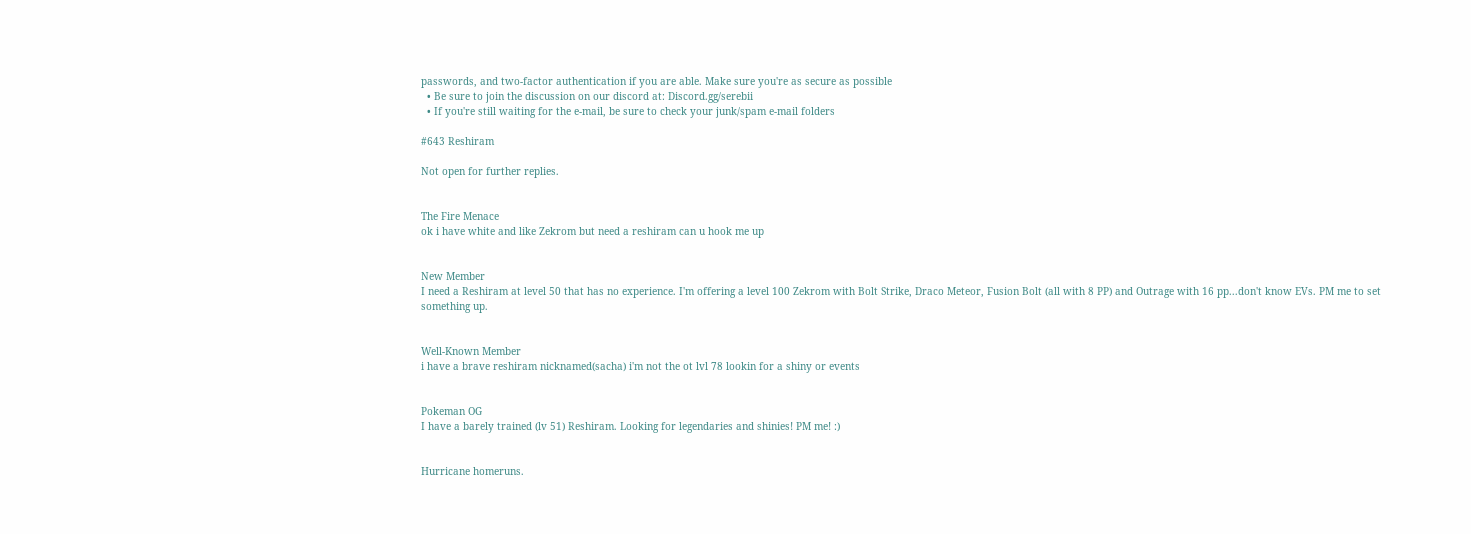passwords, and two-factor authentication if you are able. Make sure you're as secure as possible
  • Be sure to join the discussion on our discord at: Discord.gg/serebii
  • If you're still waiting for the e-mail, be sure to check your junk/spam e-mail folders

#643 Reshiram

Not open for further replies.


The Fire Menace
ok i have white and like Zekrom but need a reshiram can u hook me up


New Member
I need a Reshiram at level 50 that has no experience. I'm offering a level 100 Zekrom with Bolt Strike, Draco Meteor, Fusion Bolt (all with 8 PP) and Outrage with 16 pp...don't know EVs. PM me to set something up.


Well-Known Member
i have a brave reshiram nicknamed(sacha) i'm not the ot lvl 78 lookin for a shiny or events


Pokeman OG
I have a barely trained (lv 51) Reshiram. Looking for legendaries and shinies! PM me! :)


Hurricane homeruns.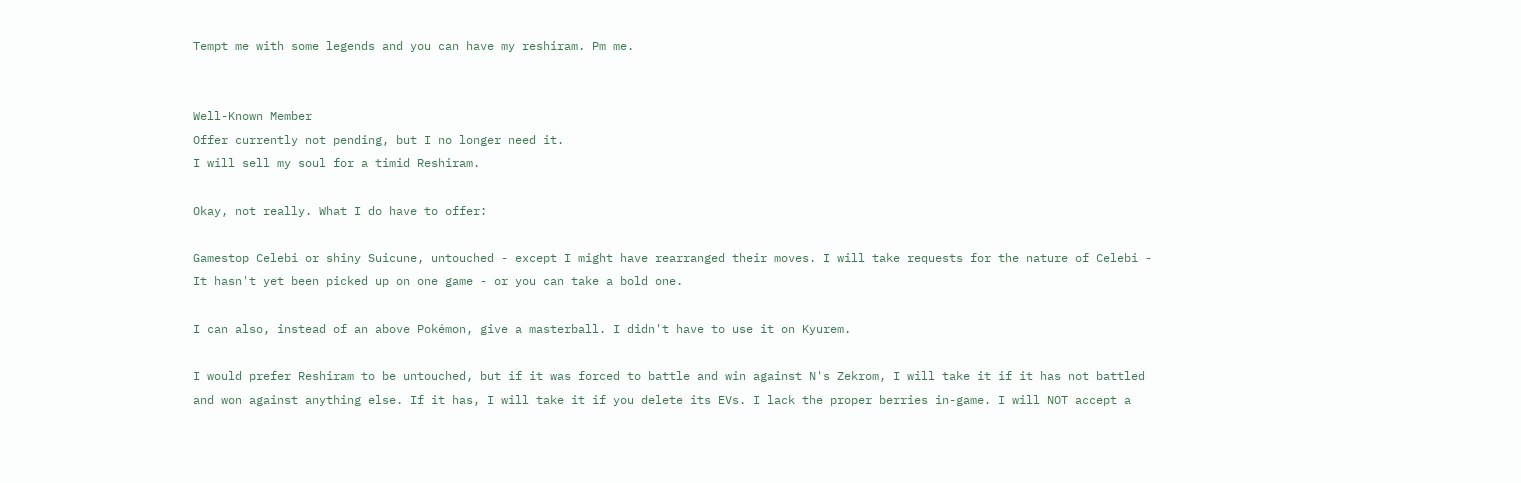Tempt me with some legends and you can have my reshiram. Pm me.


Well-Known Member
Offer currently not pending, but I no longer need it.
I will sell my soul for a timid Reshiram.

Okay, not really. What I do have to offer:

Gamestop Celebi or shiny Suicune, untouched - except I might have rearranged their moves. I will take requests for the nature of Celebi - It hasn't yet been picked up on one game - or you can take a bold one.

I can also, instead of an above Pokémon, give a masterball. I didn't have to use it on Kyurem.

I would prefer Reshiram to be untouched, but if it was forced to battle and win against N's Zekrom, I will take it if it has not battled and won against anything else. If it has, I will take it if you delete its EVs. I lack the proper berries in-game. I will NOT accept a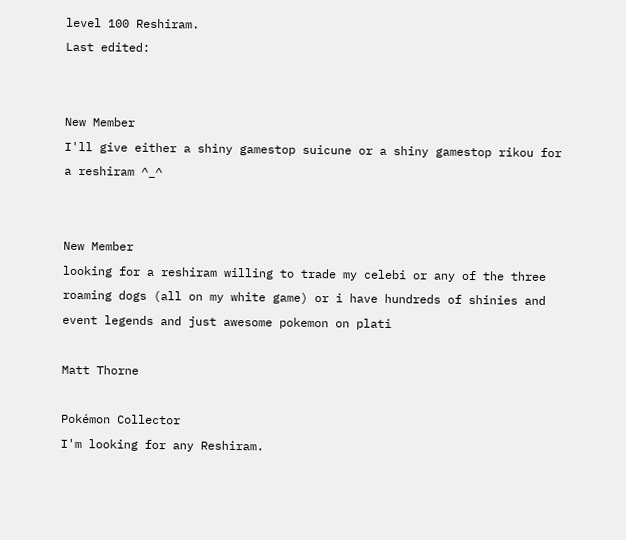level 100 Reshiram.
Last edited:


New Member
I'll give either a shiny gamestop suicune or a shiny gamestop rikou for a reshiram ^_^


New Member
looking for a reshiram willing to trade my celebi or any of the three roaming dogs (all on my white game) or i have hundreds of shinies and event legends and just awesome pokemon on plati

Matt Thorne

Pokémon Collector
I'm looking for any Reshiram.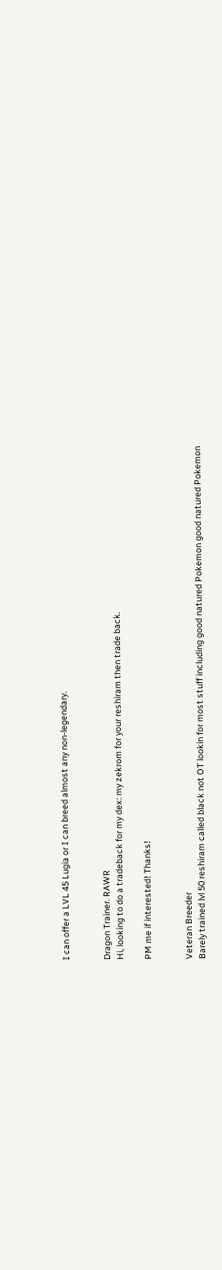I can offer a LVL 45 Lugia or I can breed almost any non-legendary.


Dragon Trainer. RAWR
Hi, looking to do a tradeback for my dex: my zekrom for your reshiram then trade back.

PM me if interested! Thanks!


Veteran Breeder
Barely trained lvl 50 reshiram called black not OT lookin for most stuff including good natured Pokemon good natured Pokemon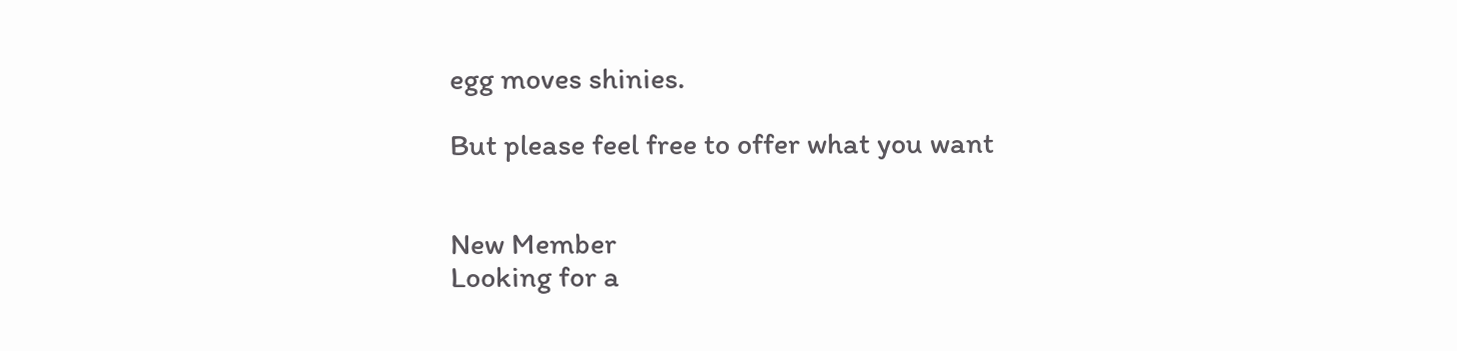egg moves shinies.

But please feel free to offer what you want


New Member
Looking for a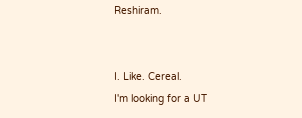Reshiram.


I. Like. Cereal.
I'm looking for a UT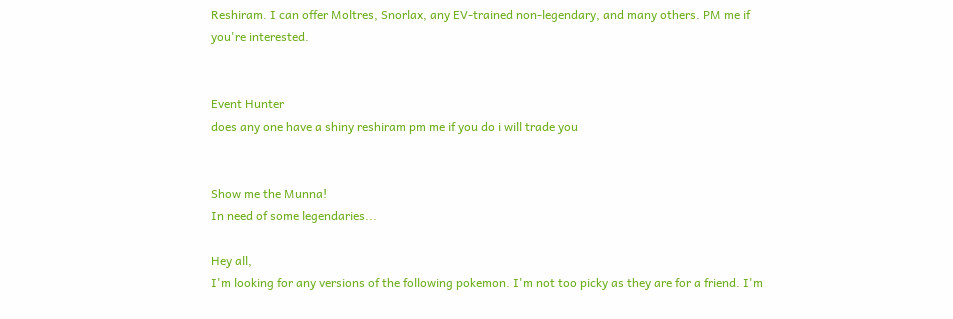Reshiram. I can offer Moltres, Snorlax, any EV-trained non-legendary, and many others. PM me if you're interested.


Event Hunter
does any one have a shiny reshiram pm me if you do i will trade you


Show me the Munna!
In need of some legendaries...

Hey all,
I'm looking for any versions of the following pokemon. I'm not too picky as they are for a friend. I'm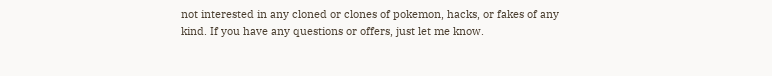not interested in any cloned or clones of pokemon, hacks, or fakes of any kind. If you have any questions or offers, just let me know.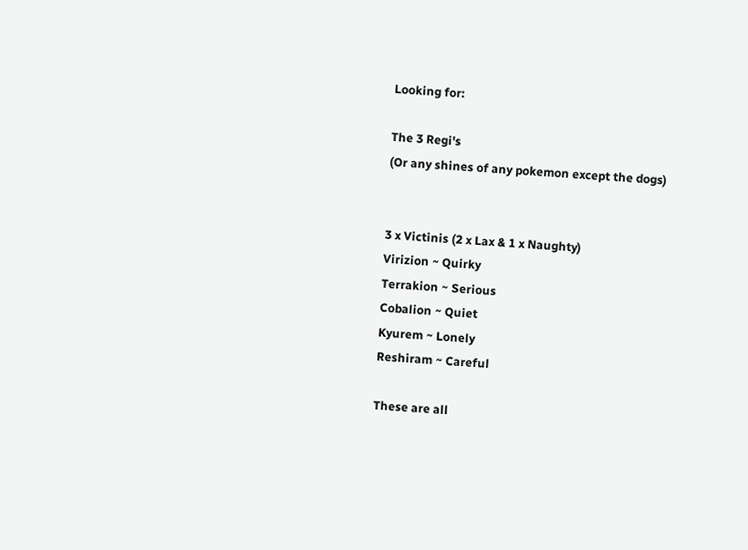Looking for:

The 3 Regi's
(Or any shines of any pokemon except the dogs)


3 x Victinis (2 x Lax & 1 x Naughty)
Virizion ~ Quirky
Terrakion ~ Serious
Cobalion ~ Quiet
Kyurem ~ Lonely
Reshiram ~ Careful

These are all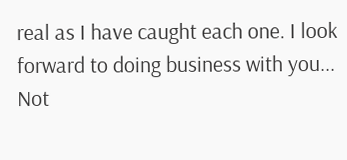real as I have caught each one. I look forward to doing business with you...
Not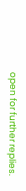open for further replies.